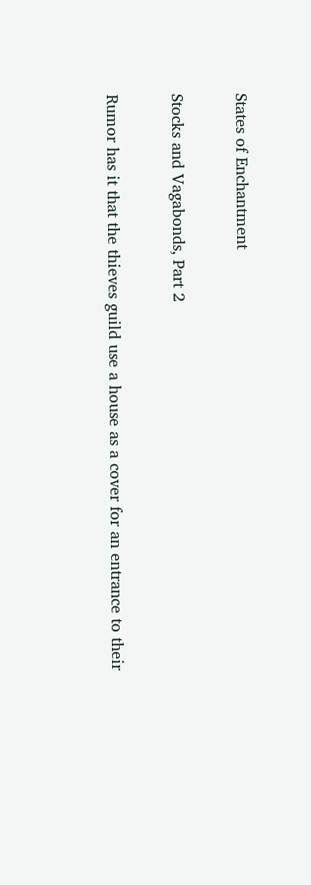States of Enchantment

Stocks and Vagabonds, Part 2

Rumor has it that the thieves guild use a house as a cover for an entrance to their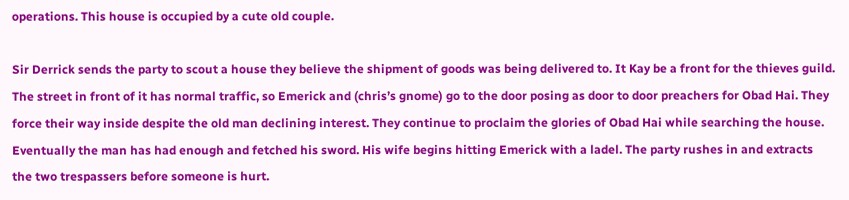operations. This house is occupied by a cute old couple.

Sir Derrick sends the party to scout a house they believe the shipment of goods was being delivered to. It Kay be a front for the thieves guild. The street in front of it has normal traffic, so Emerick and (chris’s gnome) go to the door posing as door to door preachers for Obad Hai. They force their way inside despite the old man declining interest. They continue to proclaim the glories of Obad Hai while searching the house. Eventually the man has had enough and fetched his sword. His wife begins hitting Emerick with a ladel. The party rushes in and extracts the two trespassers before someone is hurt.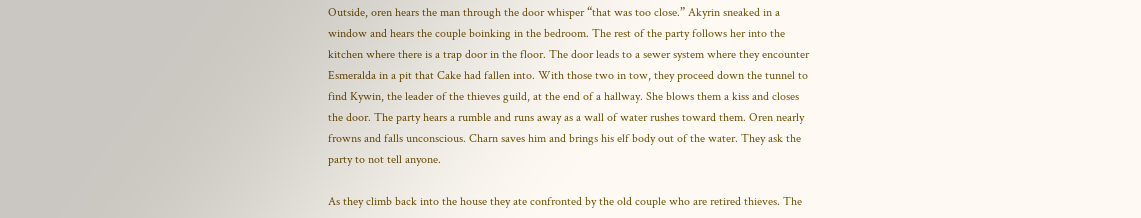Outside, oren hears the man through the door whisper “that was too close.” Akyrin sneaked in a window and hears the couple boinking in the bedroom. The rest of the party follows her into the kitchen where there is a trap door in the floor. The door leads to a sewer system where they encounter Esmeralda in a pit that Cake had fallen into. With those two in tow, they proceed down the tunnel to find Kywin, the leader of the thieves guild, at the end of a hallway. She blows them a kiss and closes the door. The party hears a rumble and runs away as a wall of water rushes toward them. Oren nearly frowns and falls unconscious. Charn saves him and brings his elf body out of the water. They ask the party to not tell anyone.

As they climb back into the house they ate confronted by the old couple who are retired thieves. The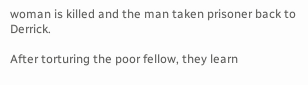woman is killed and the man taken prisoner back to Derrick.

After torturing the poor fellow, they learn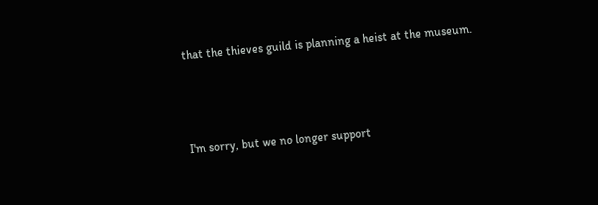that the thieves guild is planning a heist at the museum.



I'm sorry, but we no longer support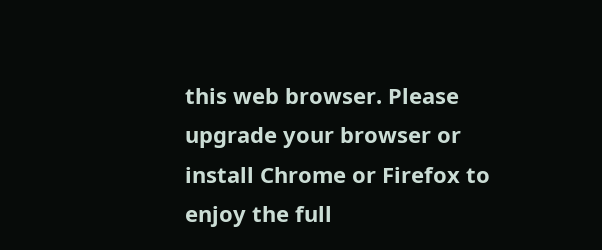this web browser. Please upgrade your browser or install Chrome or Firefox to enjoy the full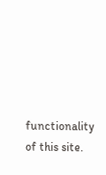functionality of this site.